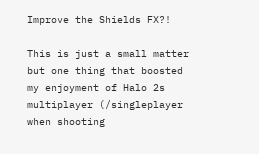Improve the Shields FX?!

This is just a small matter but one thing that boosted my enjoyment of Halo 2s multiplayer (/singleplayer when shooting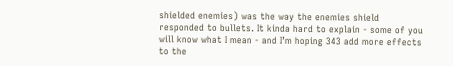shielded enemies) was the way the enemies shield responded to bullets. It kinda hard to explain - some of you will know what I mean - and I’m hoping 343 add more effects to the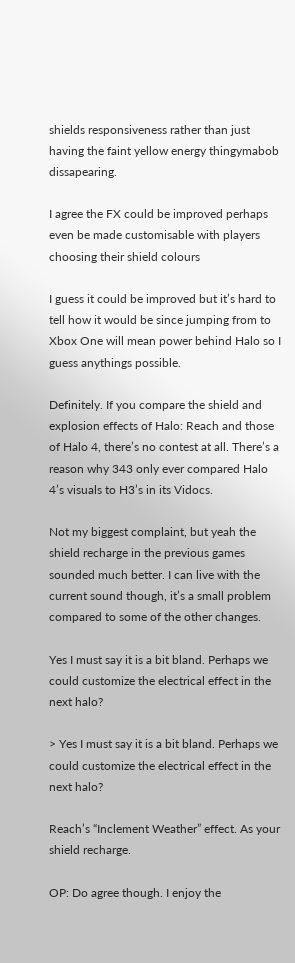shields responsiveness rather than just having the faint yellow energy thingymabob dissapearing.

I agree the FX could be improved perhaps even be made customisable with players choosing their shield colours

I guess it could be improved but it’s hard to tell how it would be since jumping from to Xbox One will mean power behind Halo so I guess anythings possible.

Definitely. If you compare the shield and explosion effects of Halo: Reach and those of Halo 4, there’s no contest at all. There’s a reason why 343 only ever compared Halo 4’s visuals to H3’s in its Vidocs.

Not my biggest complaint, but yeah the shield recharge in the previous games sounded much better. I can live with the current sound though, it’s a small problem compared to some of the other changes.

Yes I must say it is a bit bland. Perhaps we could customize the electrical effect in the next halo?

> Yes I must say it is a bit bland. Perhaps we could customize the electrical effect in the next halo?

Reach’s “Inclement Weather” effect. As your shield recharge.

OP: Do agree though. I enjoy the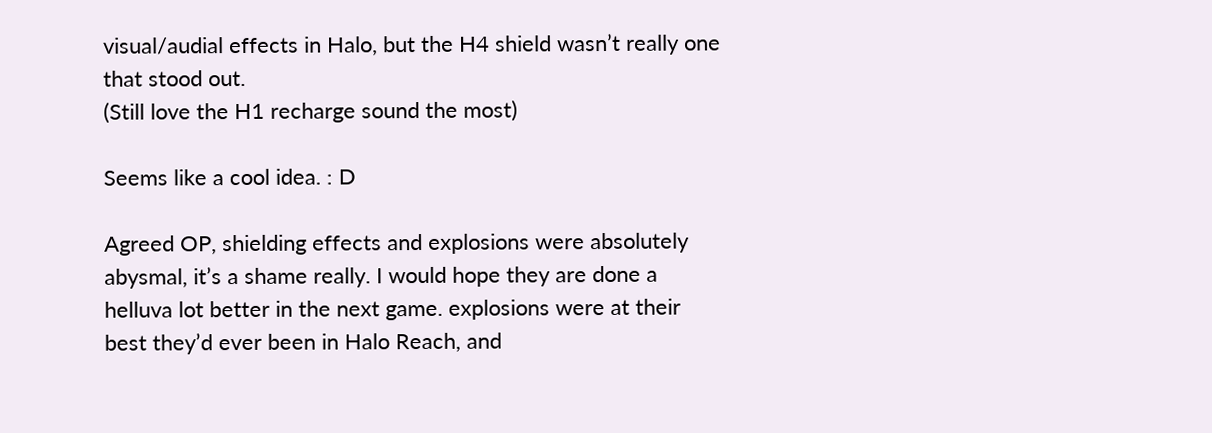visual/audial effects in Halo, but the H4 shield wasn’t really one that stood out.
(Still love the H1 recharge sound the most)

Seems like a cool idea. : D

Agreed OP, shielding effects and explosions were absolutely abysmal, it’s a shame really. I would hope they are done a helluva lot better in the next game. explosions were at their best they’d ever been in Halo Reach, and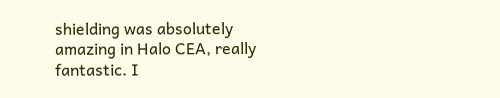shielding was absolutely amazing in Halo CEA, really fantastic. I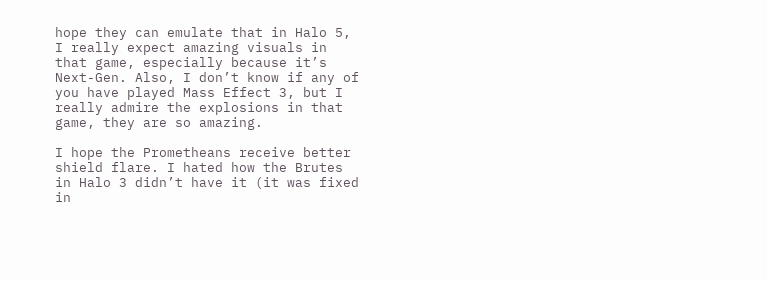hope they can emulate that in Halo 5, I really expect amazing visuals in that game, especially because it’s Next-Gen. Also, I don’t know if any of you have played Mass Effect 3, but I really admire the explosions in that game, they are so amazing.

I hope the Prometheans receive better shield flare. I hated how the Brutes in Halo 3 didn’t have it (it was fixed in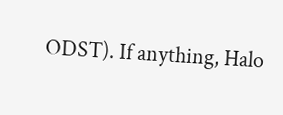ODST). If anything, Halo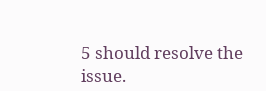5 should resolve the issue.